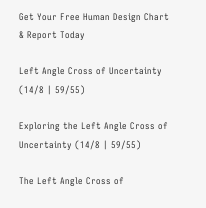Get Your Free Human Design Chart & Report Today

Left Angle Cross of Uncertainty (14/8 | 59/55)

Exploring the Left Angle Cross of Uncertainty (14/8 | 59/55)

The Left Angle Cross of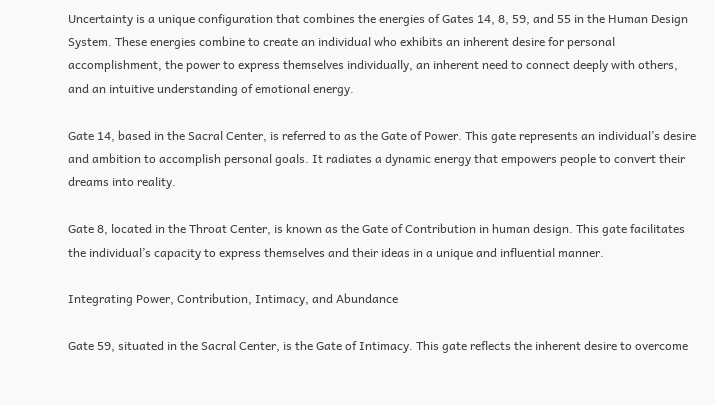Uncertainty is a unique configuration that combines the energies of Gates 14, 8, 59, and 55 in the Human Design System. These energies combine to create an individual who exhibits an inherent desire for personal accomplishment, the power to express themselves individually, an inherent need to connect deeply with others, and an intuitive understanding of emotional energy.

Gate 14, based in the Sacral Center, is referred to as the Gate of Power. This gate represents an individual’s desire and ambition to accomplish personal goals. It radiates a dynamic energy that empowers people to convert their dreams into reality.

Gate 8, located in the Throat Center, is known as the Gate of Contribution in human design. This gate facilitates the individual’s capacity to express themselves and their ideas in a unique and influential manner.

Integrating Power, Contribution, Intimacy, and Abundance

Gate 59, situated in the Sacral Center, is the Gate of Intimacy. This gate reflects the inherent desire to overcome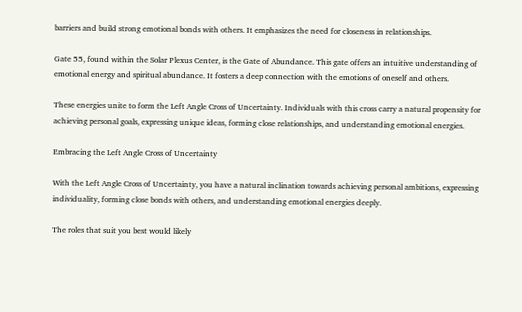barriers and build strong emotional bonds with others. It emphasizes the need for closeness in relationships.

Gate 55, found within the Solar Plexus Center, is the Gate of Abundance. This gate offers an intuitive understanding of emotional energy and spiritual abundance. It fosters a deep connection with the emotions of oneself and others.

These energies unite to form the Left Angle Cross of Uncertainty. Individuals with this cross carry a natural propensity for achieving personal goals, expressing unique ideas, forming close relationships, and understanding emotional energies.

Embracing the Left Angle Cross of Uncertainty

With the Left Angle Cross of Uncertainty, you have a natural inclination towards achieving personal ambitions, expressing individuality, forming close bonds with others, and understanding emotional energies deeply.

The roles that suit you best would likely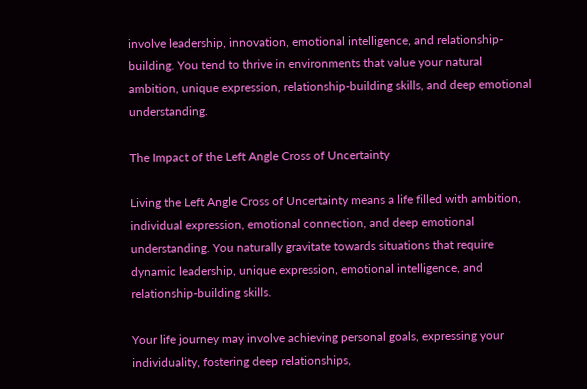involve leadership, innovation, emotional intelligence, and relationship-building. You tend to thrive in environments that value your natural ambition, unique expression, relationship-building skills, and deep emotional understanding.

The Impact of the Left Angle Cross of Uncertainty

Living the Left Angle Cross of Uncertainty means a life filled with ambition, individual expression, emotional connection, and deep emotional understanding. You naturally gravitate towards situations that require dynamic leadership, unique expression, emotional intelligence, and relationship-building skills.

Your life journey may involve achieving personal goals, expressing your individuality, fostering deep relationships,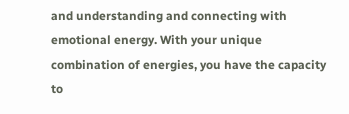and understanding and connecting with emotional energy. With your unique combination of energies, you have the capacity to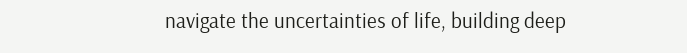navigate the uncertainties of life, building deep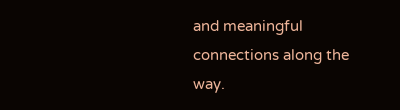and meaningful connections along the way.